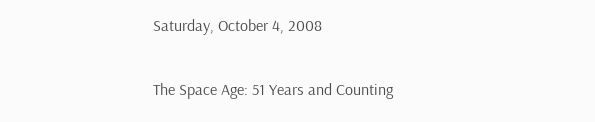Saturday, October 4, 2008

The Space Age: 51 Years and Counting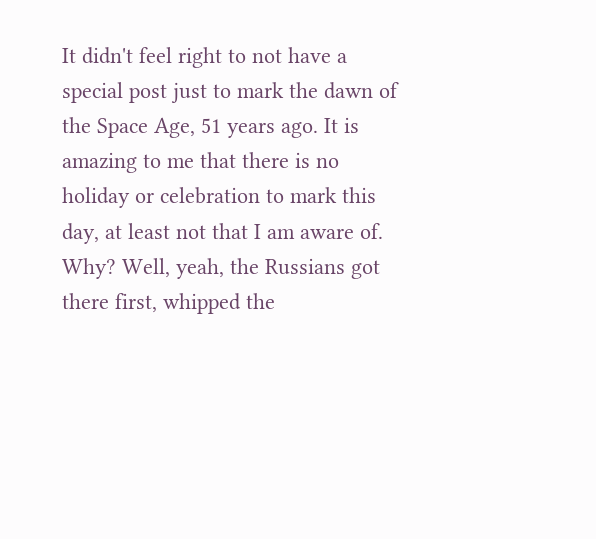It didn't feel right to not have a special post just to mark the dawn of the Space Age, 51 years ago. It is amazing to me that there is no holiday or celebration to mark this day, at least not that I am aware of. Why? Well, yeah, the Russians got there first, whipped the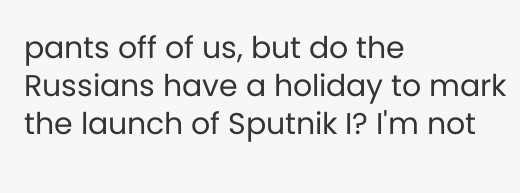pants off of us, but do the Russians have a holiday to mark the launch of Sputnik I? I'm not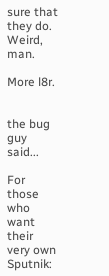sure that they do. Weird, man.

More l8r.


the bug guy said...

For those who want their very own Sputnik: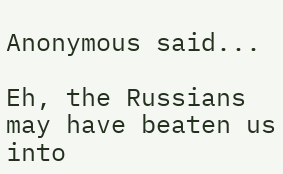Anonymous said...

Eh, the Russians may have beaten us into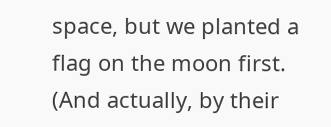space, but we planted a flag on the moon first. (And actually, by their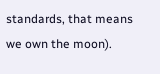standards, that means we own the moon).